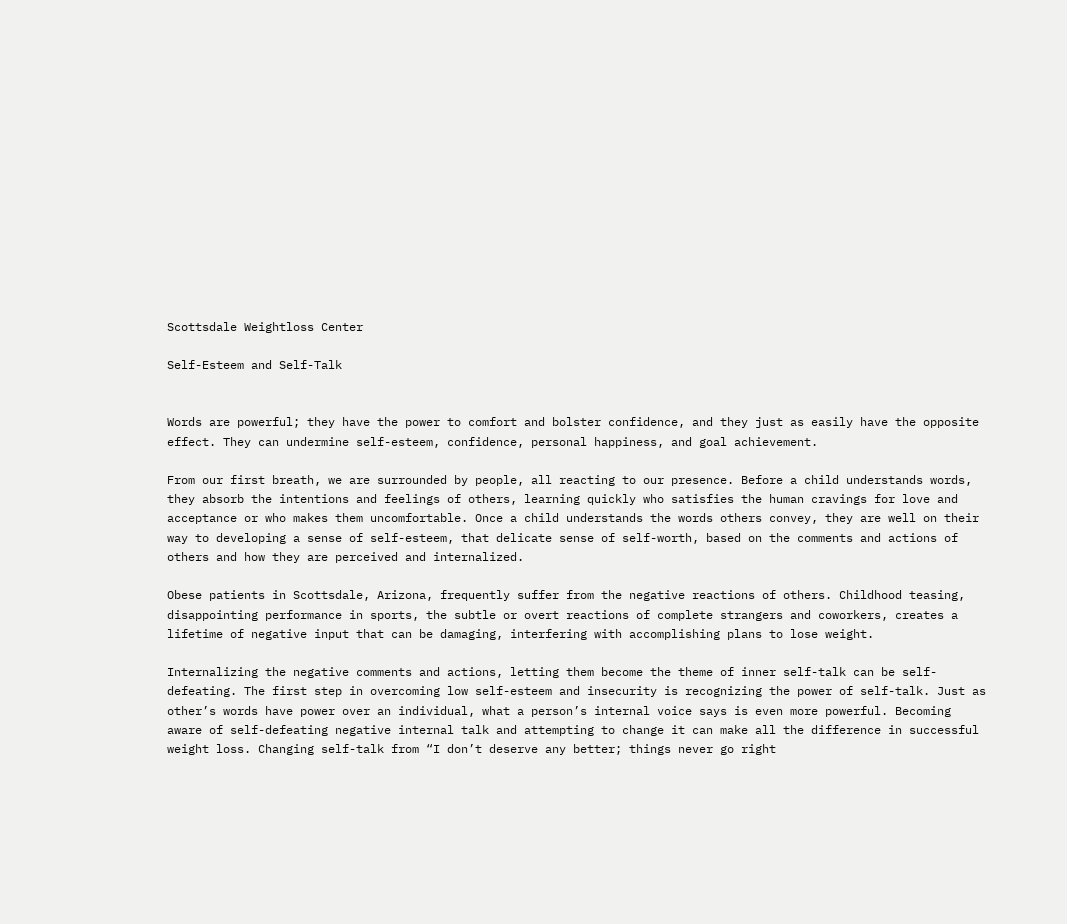Scottsdale Weightloss Center

Self-Esteem and Self-Talk


Words are powerful; they have the power to comfort and bolster confidence, and they just as easily have the opposite effect. They can undermine self-esteem, confidence, personal happiness, and goal achievement.

From our first breath, we are surrounded by people, all reacting to our presence. Before a child understands words, they absorb the intentions and feelings of others, learning quickly who satisfies the human cravings for love and acceptance or who makes them uncomfortable. Once a child understands the words others convey, they are well on their way to developing a sense of self-esteem, that delicate sense of self-worth, based on the comments and actions of others and how they are perceived and internalized.

Obese patients in Scottsdale, Arizona, frequently suffer from the negative reactions of others. Childhood teasing, disappointing performance in sports, the subtle or overt reactions of complete strangers and coworkers, creates a lifetime of negative input that can be damaging, interfering with accomplishing plans to lose weight.

Internalizing the negative comments and actions, letting them become the theme of inner self-talk can be self-defeating. The first step in overcoming low self-esteem and insecurity is recognizing the power of self-talk. Just as other’s words have power over an individual, what a person’s internal voice says is even more powerful. Becoming aware of self-defeating negative internal talk and attempting to change it can make all the difference in successful weight loss. Changing self-talk from “I don’t deserve any better; things never go right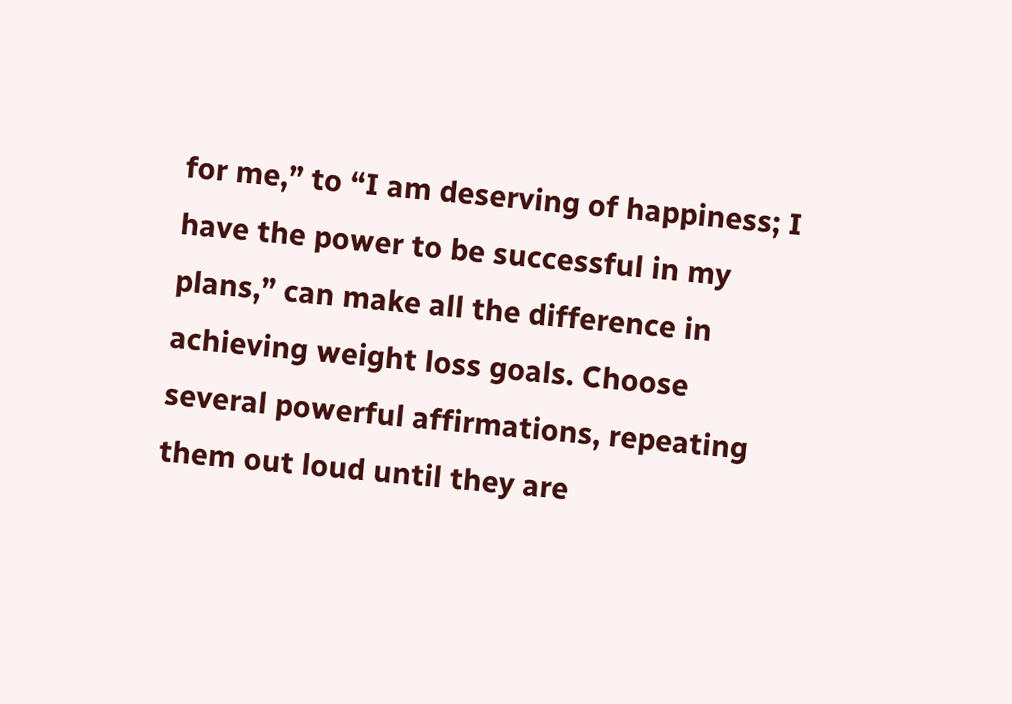for me,” to “I am deserving of happiness; I have the power to be successful in my plans,” can make all the difference in achieving weight loss goals. Choose several powerful affirmations, repeating them out loud until they are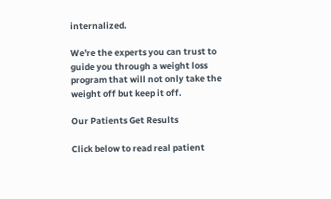internalized.

We're the experts you can trust to guide you through a weight loss program that will not only take the weight off but keep it off.

Our Patients Get Results

Click below to read real patient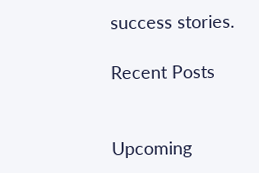success stories.

Recent Posts


Upcoming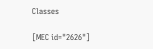Classes

[MEC id="2626"]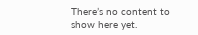There’s no content to show here yet.